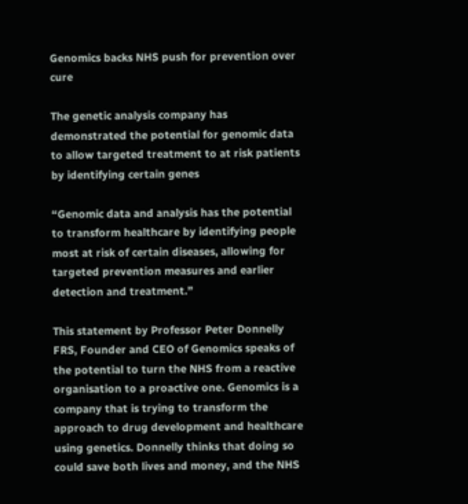Genomics backs NHS push for prevention over cure

The genetic analysis company has demonstrated the potential for genomic data to allow targeted treatment to at risk patients by identifying certain genes

“Genomic data and analysis has the potential to transform healthcare by identifying people most at risk of certain diseases, allowing for targeted prevention measures and earlier detection and treatment.”

This statement by Professor Peter Donnelly FRS, Founder and CEO of Genomics speaks of the potential to turn the NHS from a reactive organisation to a proactive one. Genomics is a company that is trying to transform the approach to drug development and healthcare using genetics. Donnelly thinks that doing so could save both lives and money, and the NHS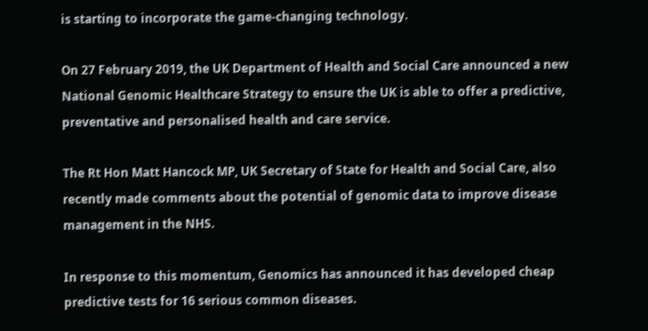is starting to incorporate the game-changing technology.

On 27 February 2019, the UK Department of Health and Social Care announced a new National Genomic Healthcare Strategy to ensure the UK is able to offer a predictive, preventative and personalised health and care service.

The Rt Hon Matt Hancock MP, UK Secretary of State for Health and Social Care, also recently made comments about the potential of genomic data to improve disease management in the NHS.

In response to this momentum, Genomics has announced it has developed cheap predictive tests for 16 serious common diseases.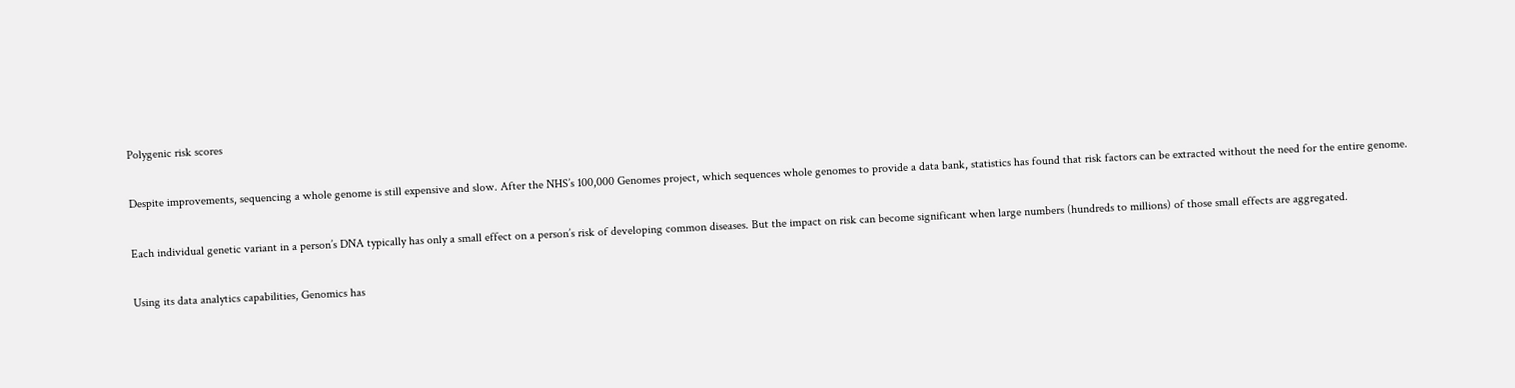Polygenic risk scores

Despite improvements, sequencing a whole genome is still expensive and slow. After the NHS’s 100,000 Genomes project, which sequences whole genomes to provide a data bank, statistics has found that risk factors can be extracted without the need for the entire genome.

Each individual genetic variant in a person’s DNA typically has only a small effect on a person’s risk of developing common diseases. But the impact on risk can become significant when large numbers (hundreds to millions) of those small effects are aggregated.

Using its data analytics capabilities, Genomics has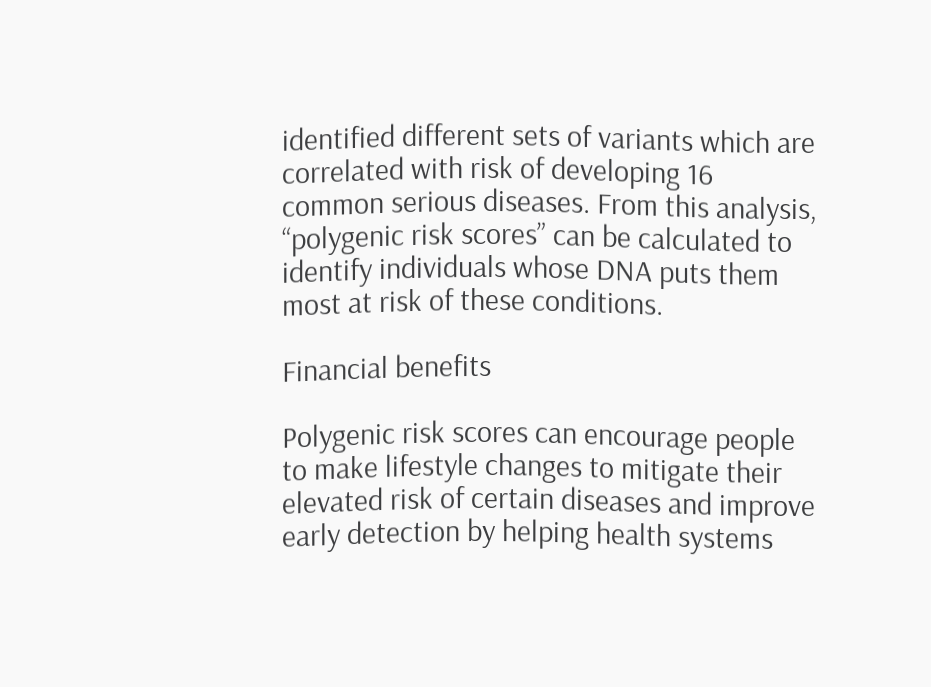identified different sets of variants which are correlated with risk of developing 16 common serious diseases. From this analysis, “polygenic risk scores” can be calculated to identify individuals whose DNA puts them most at risk of these conditions.

Financial benefits

Polygenic risk scores can encourage people to make lifestyle changes to mitigate their elevated risk of certain diseases and improve early detection by helping health systems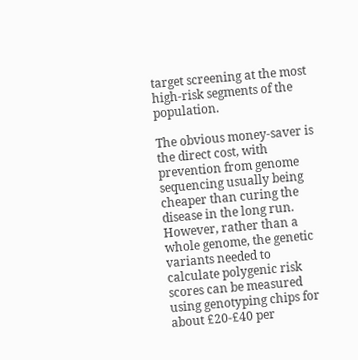target screening at the most high-risk segments of the population.

The obvious money-saver is the direct cost, with prevention from genome sequencing usually being cheaper than curing the disease in the long run. However, rather than a whole genome, the genetic variants needed to calculate polygenic risk scores can be measured using genotyping chips for about £20-£40 per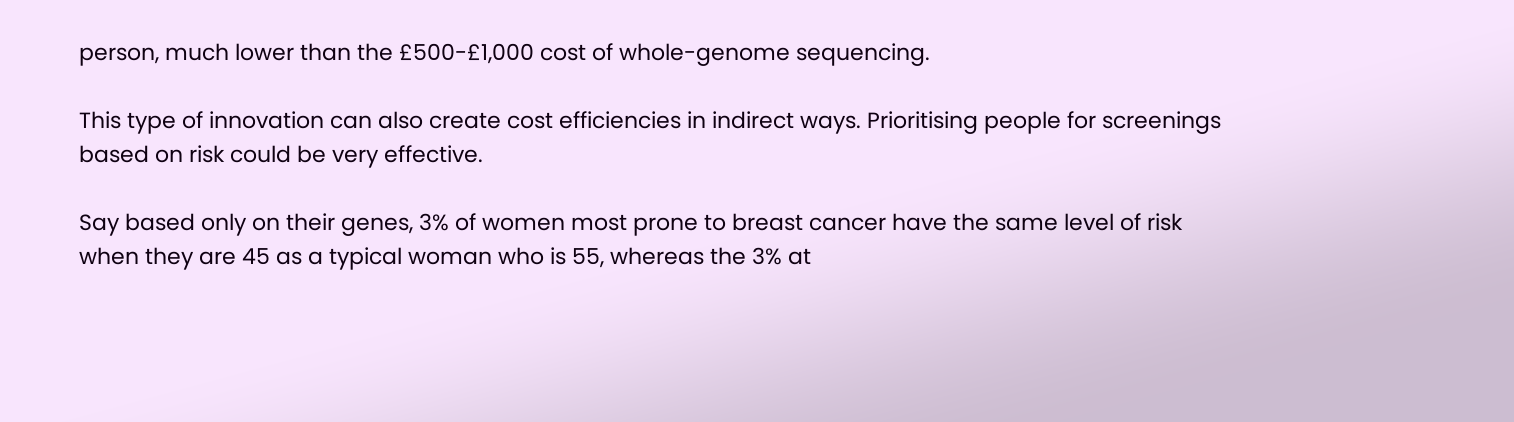person, much lower than the £500-£1,000 cost of whole-genome sequencing.

This type of innovation can also create cost efficiencies in indirect ways. Prioritising people for screenings based on risk could be very effective.

Say based only on their genes, 3% of women most prone to breast cancer have the same level of risk when they are 45 as a typical woman who is 55, whereas the 3% at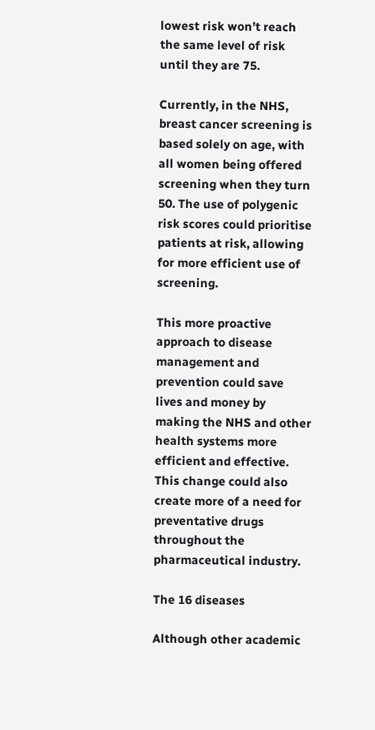lowest risk won’t reach the same level of risk until they are 75.

Currently, in the NHS, breast cancer screening is based solely on age, with all women being offered screening when they turn 50. The use of polygenic risk scores could prioritise patients at risk, allowing for more efficient use of screening.

This more proactive approach to disease management and prevention could save lives and money by making the NHS and other health systems more efficient and effective. This change could also create more of a need for preventative drugs throughout the pharmaceutical industry.

The 16 diseases

Although other academic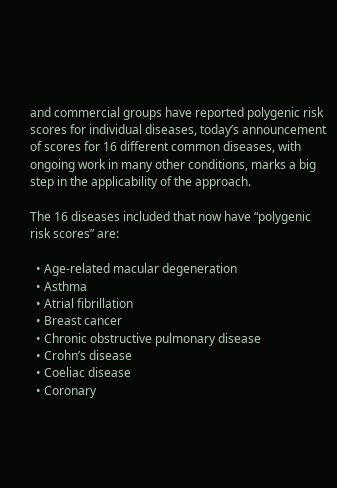and commercial groups have reported polygenic risk scores for individual diseases, today’s announcement of scores for 16 different common diseases, with ongoing work in many other conditions, marks a big step in the applicability of the approach.

The 16 diseases included that now have “polygenic risk scores” are:

  • Age-related macular degeneration
  • Asthma
  • Atrial fibrillation
  • Breast cancer
  • Chronic obstructive pulmonary disease
  • Crohn’s disease
  • Coeliac disease
  • Coronary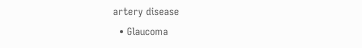artery disease
  • Glaucoma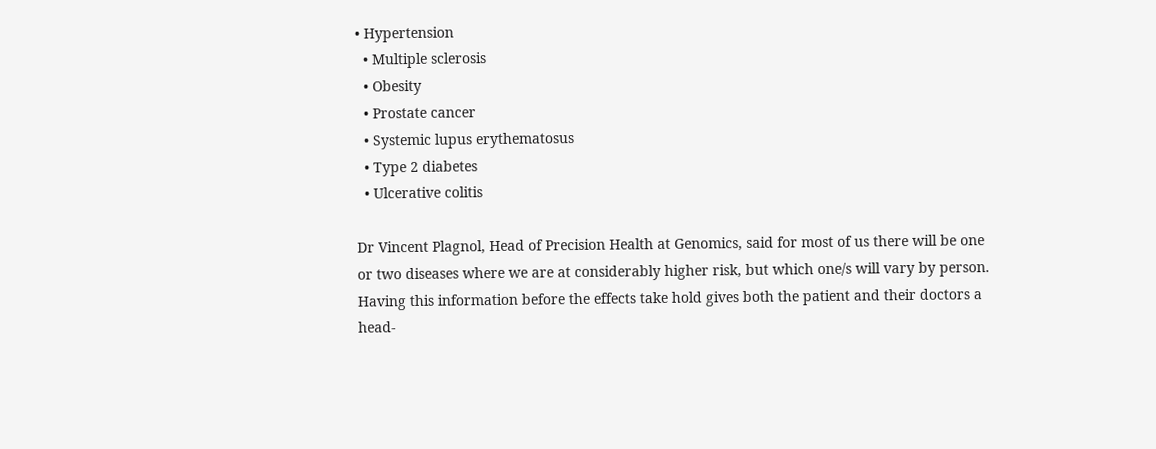• Hypertension
  • Multiple sclerosis
  • Obesity
  • Prostate cancer
  • Systemic lupus erythematosus
  • Type 2 diabetes
  • Ulcerative colitis

Dr Vincent Plagnol, Head of Precision Health at Genomics, said for most of us there will be one or two diseases where we are at considerably higher risk, but which one/s will vary by person. Having this information before the effects take hold gives both the patient and their doctors a head-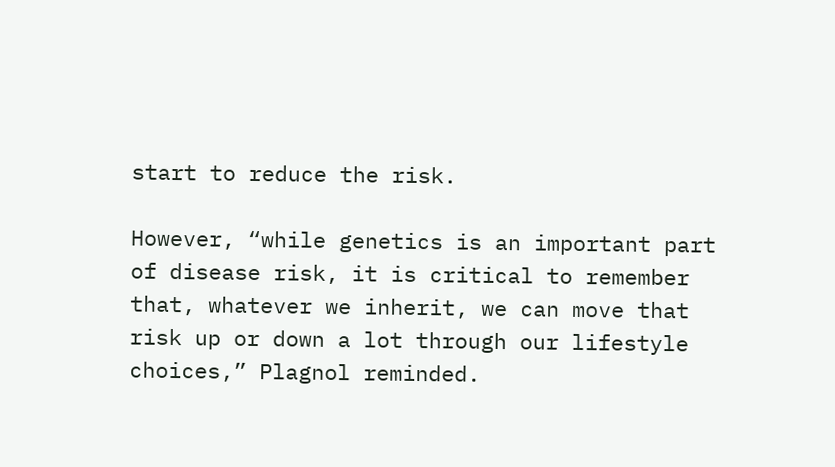start to reduce the risk.

However, “while genetics is an important part of disease risk, it is critical to remember that, whatever we inherit, we can move that risk up or down a lot through our lifestyle choices,” Plagnol reminded.